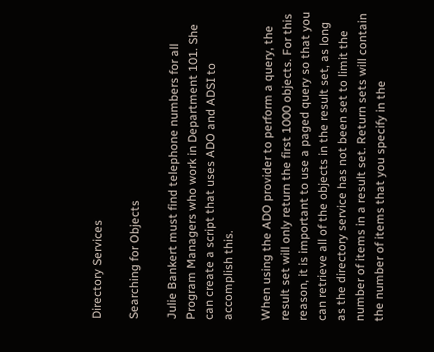Directory Services

Searching for Objects

Julie Bankert must find telephone numbers for all Program Managers who work in Department 101. She can create a script that uses ADO and ADSI to accomplish this.

When using the ADO provider to perform a query, the result set will only return the first 1000 objects. For this reason, it is important to use a paged query so that you can retrieve all of the objects in the result set, as long as the directory service has not been set to limit the number of items in a result set. Return sets will contain the number of items that you specify in the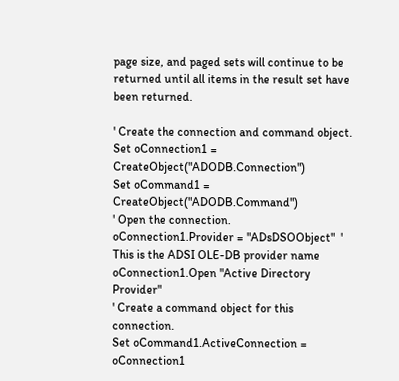page size, and paged sets will continue to be returned until all items in the result set have been returned.

' Create the connection and command object.
Set oConnection1 = CreateObject("ADODB.Connection")
Set oCommand1 = CreateObject("ADODB.Command")
' Open the connection.
oConnection1.Provider = "ADsDSOObject"  ' This is the ADSI OLE-DB provider name
oConnection1.Open "Active Directory Provider"
' Create a command object for this connection.
Set oCommand1.ActiveConnection = oConnection1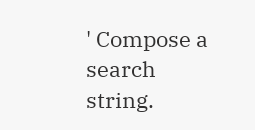' Compose a search string.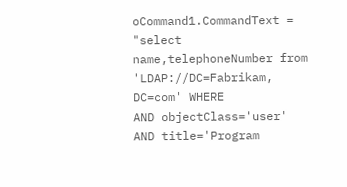oCommand1.CommandText = "select name,telephoneNumber from 'LDAP://DC=Fabrikam, DC=com' WHERE
AND objectClass='user'
AND title='Program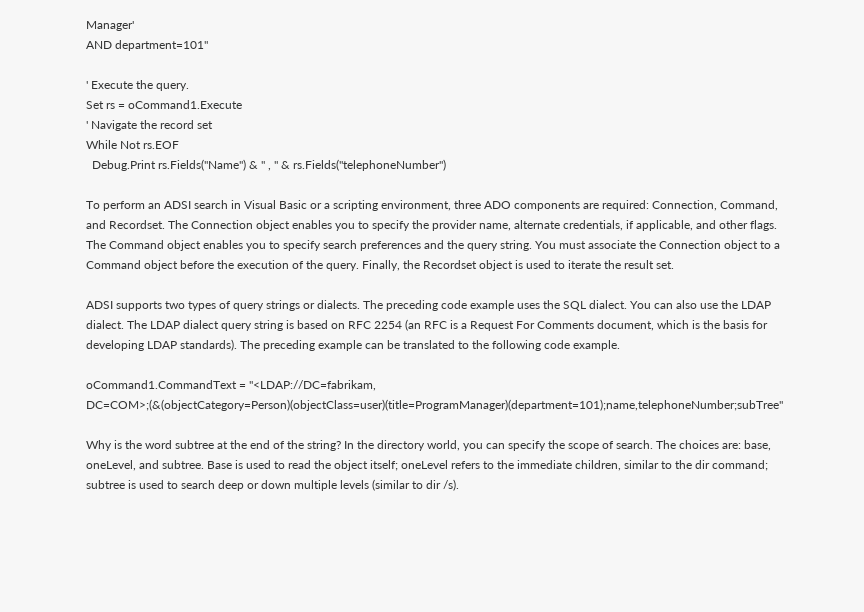Manager'
AND department=101"

' Execute the query.
Set rs = oCommand1.Execute
' Navigate the record set
While Not rs.EOF
  Debug.Print rs.Fields("Name") & " , " & rs.Fields("telephoneNumber")

To perform an ADSI search in Visual Basic or a scripting environment, three ADO components are required: Connection, Command, and Recordset. The Connection object enables you to specify the provider name, alternate credentials, if applicable, and other flags. The Command object enables you to specify search preferences and the query string. You must associate the Connection object to a Command object before the execution of the query. Finally, the Recordset object is used to iterate the result set.

ADSI supports two types of query strings or dialects. The preceding code example uses the SQL dialect. You can also use the LDAP dialect. The LDAP dialect query string is based on RFC 2254 (an RFC is a Request For Comments document, which is the basis for developing LDAP standards). The preceding example can be translated to the following code example.

oCommand1.CommandText = "<LDAP://DC=fabrikam, DC=COM>;(&(objectCategory=Person)(objectClass=user)(title=ProgramManager)(department=101);name,telephoneNumber;subTree"

Why is the word subtree at the end of the string? In the directory world, you can specify the scope of search. The choices are: base, oneLevel, and subtree. Base is used to read the object itself; oneLevel refers to the immediate children, similar to the dir command; subtree is used to search deep or down multiple levels (similar to dir /s).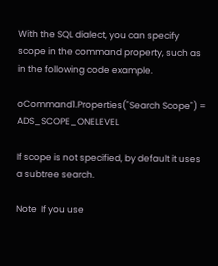With the SQL dialect, you can specify scope in the command property, such as in the following code example.

oCommand1.Properties("Search Scope") = ADS_SCOPE_ONELEVEL

If scope is not specified, by default it uses a subtree search.

Note  If you use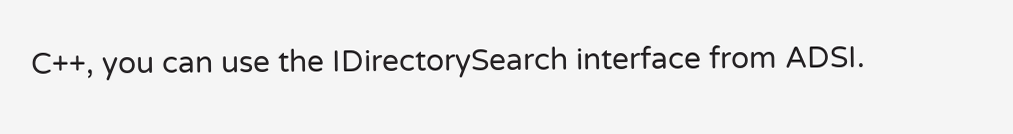C++, you can use the IDirectorySearch interface from ADSI.